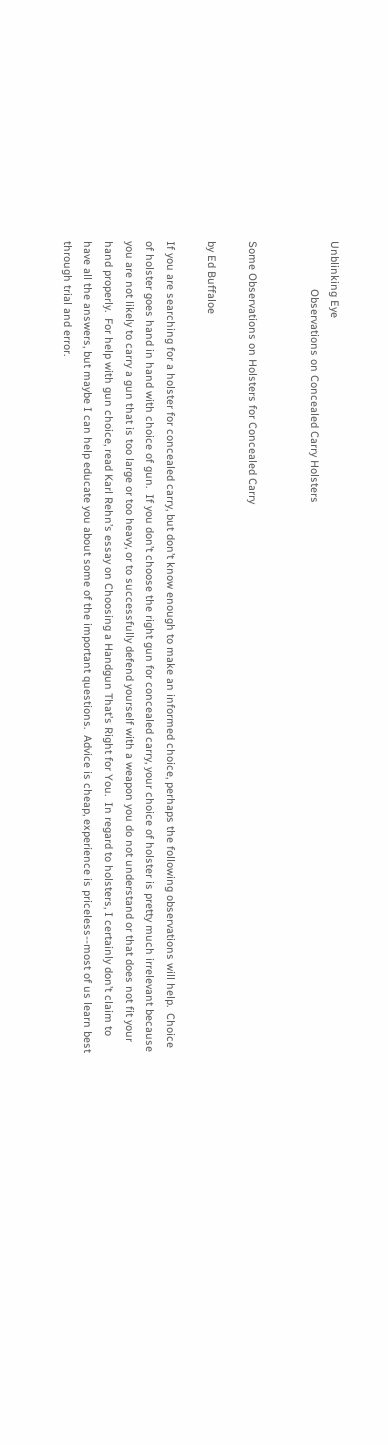Unblinking Eye
                Observations on Concealed Carry Holsters


Some Observations on Holsters for Concealed Carry

by Ed Buffaloe

If you are searching for a holster for concealed carry, but don’t know enough to make an informed choice, perhaps the following observations will help.  Choice of holster goes hand in hand with choice of gun.  If you don’t choose the right gun for concealed carry, your choice of holster is pretty much irrelevant because you are not likely to carry a gun that is too large or too heavy, or to successfully defend yourself with a weapon you do not understand or that does not fit your hand properly.  For help with gun choice, read Karl Rehn’s essay on Choosing a Handgun That’s Right for You.  In regard to holsters, I certainly don’t claim to have all the answers, but maybe I can help educate you about some of the important questions.  Advice is cheap, experience is priceless--most of us learn best through trial and error.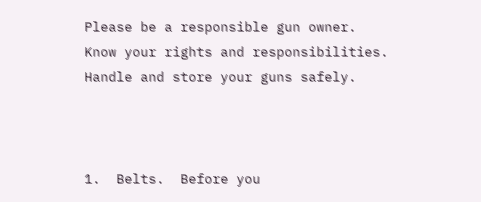Please be a responsible gun owner.
Know your rights and responsibilities.
Handle and store your guns safely.



1.  Belts.  Before you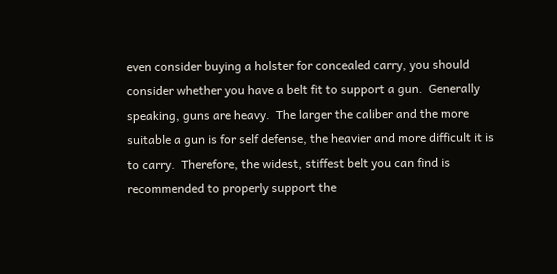even consider buying a holster for concealed carry, you should consider whether you have a belt fit to support a gun.  Generally speaking, guns are heavy.  The larger the caliber and the more suitable a gun is for self defense, the heavier and more difficult it is to carry.  Therefore, the widest, stiffest belt you can find is recommended to properly support the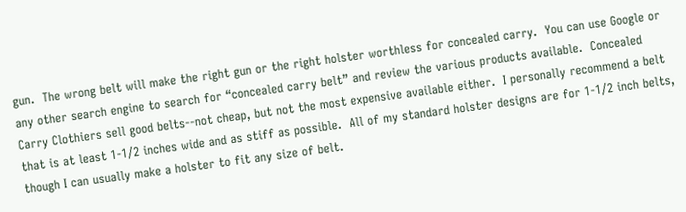gun.  The wrong belt will make the right gun or the right holster worthless for concealed carry.  You can use Google or any other search engine to search for “concealed carry belt” and review the various products available.  Concealed Carry Clothiers sell good belts--not cheap, but not the most expensive available either.  I personally recommend a belt that is at least 1-1/2 inches wide and as stiff as possible.  All of my standard holster designs are for 1-1/2 inch belts, though I can usually make a holster to fit any size of belt.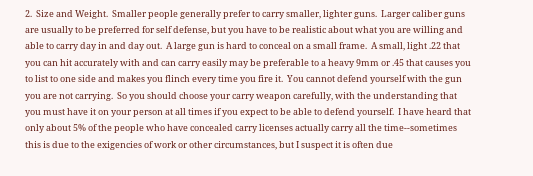2.  Size and Weight.  Smaller people generally prefer to carry smaller, lighter guns.  Larger caliber guns are usually to be preferred for self defense, but you have to be realistic about what you are willing and able to carry day in and day out.  A large gun is hard to conceal on a small frame.  A small, light .22 that you can hit accurately with and can carry easily may be preferable to a heavy 9mm or .45 that causes you to list to one side and makes you flinch every time you fire it.  You cannot defend yourself with the gun you are not carrying.  So you should choose your carry weapon carefully, with the understanding that you must have it on your person at all times if you expect to be able to defend yourself.  I have heard that only about 5% of the people who have concealed carry licenses actually carry all the time--sometimes this is due to the exigencies of work or other circumstances, but I suspect it is often due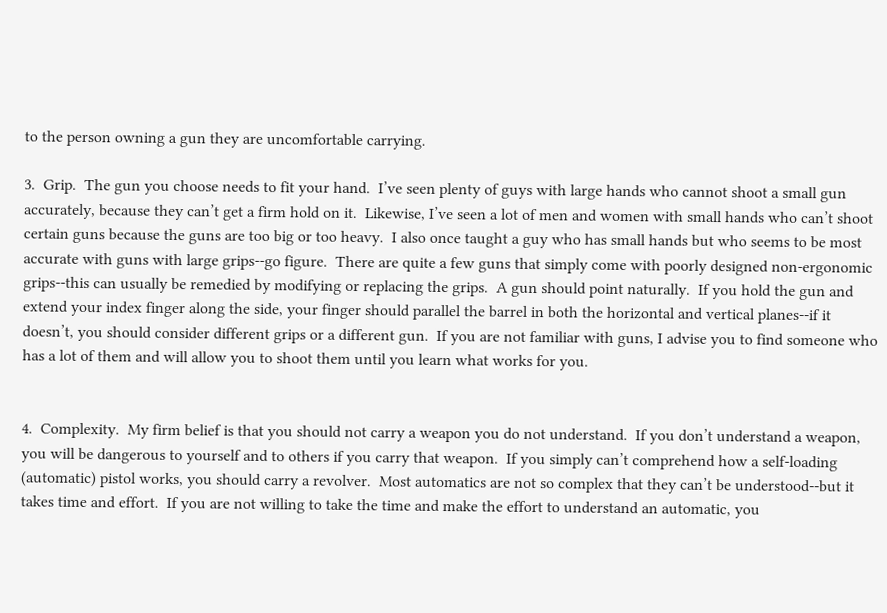to the person owning a gun they are uncomfortable carrying.

3.  Grip.  The gun you choose needs to fit your hand.  I’ve seen plenty of guys with large hands who cannot shoot a small gun accurately, because they can’t get a firm hold on it.  Likewise, I’ve seen a lot of men and women with small hands who can’t shoot certain guns because the guns are too big or too heavy.  I also once taught a guy who has small hands but who seems to be most accurate with guns with large grips--go figure.  There are quite a few guns that simply come with poorly designed non-ergonomic grips--this can usually be remedied by modifying or replacing the grips.  A gun should point naturally.  If you hold the gun and extend your index finger along the side, your finger should parallel the barrel in both the horizontal and vertical planes--if it doesn’t, you should consider different grips or a different gun.  If you are not familiar with guns, I advise you to find someone who has a lot of them and will allow you to shoot them until you learn what works for you.


4.  Complexity.  My firm belief is that you should not carry a weapon you do not understand.  If you don’t understand a weapon, you will be dangerous to yourself and to others if you carry that weapon.  If you simply can’t comprehend how a self-loading (automatic) pistol works, you should carry a revolver.  Most automatics are not so complex that they can’t be understood--but it takes time and effort.  If you are not willing to take the time and make the effort to understand an automatic, you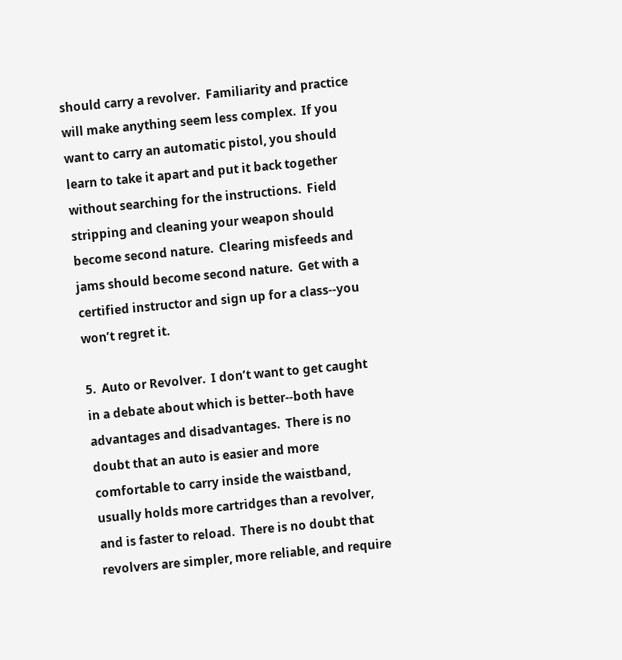should carry a revolver.  Familiarity and practice will make anything seem less complex.  If you want to carry an automatic pistol, you should learn to take it apart and put it back together without searching for the instructions.  Field stripping and cleaning your weapon should become second nature.  Clearing misfeeds and jams should become second nature.  Get with a certified instructor and sign up for a class--you won’t regret it.

5.  Auto or Revolver.  I don’t want to get caught in a debate about which is better--both have advantages and disadvantages.  There is no doubt that an auto is easier and more comfortable to carry inside the waistband, usually holds more cartridges than a revolver, and is faster to reload.  There is no doubt that revolvers are simpler, more reliable, and require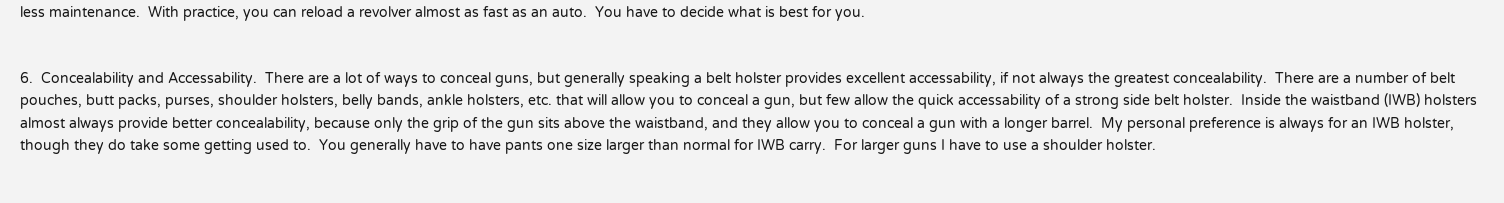less maintenance.  With practice, you can reload a revolver almost as fast as an auto.  You have to decide what is best for you.


6.  Concealability and Accessability.  There are a lot of ways to conceal guns, but generally speaking a belt holster provides excellent accessability, if not always the greatest concealability.  There are a number of belt pouches, butt packs, purses, shoulder holsters, belly bands, ankle holsters, etc. that will allow you to conceal a gun, but few allow the quick accessability of a strong side belt holster.  Inside the waistband (IWB) holsters almost always provide better concealability, because only the grip of the gun sits above the waistband, and they allow you to conceal a gun with a longer barrel.  My personal preference is always for an IWB holster, though they do take some getting used to.  You generally have to have pants one size larger than normal for IWB carry.  For larger guns I have to use a shoulder holster.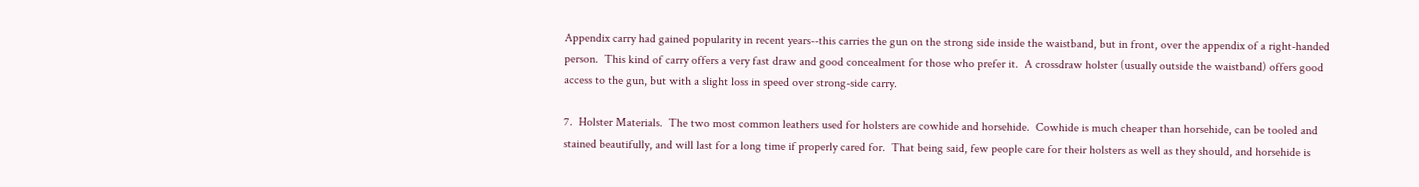Appendix carry had gained popularity in recent years--this carries the gun on the strong side inside the waistband, but in front, over the appendix of a right-handed person.  This kind of carry offers a very fast draw and good concealment for those who prefer it.  A crossdraw holster (usually outside the waistband) offers good access to the gun, but with a slight loss in speed over strong-side carry.

7.  Holster Materials.  The two most common leathers used for holsters are cowhide and horsehide.  Cowhide is much cheaper than horsehide, can be tooled and stained beautifully, and will last for a long time if properly cared for.  That being said, few people care for their holsters as well as they should, and horsehide is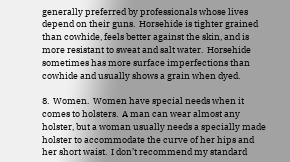generally preferred by professionals whose lives depend on their guns.  Horsehide is tighter grained than cowhide, feels better against the skin, and is more resistant to sweat and salt water.  Horsehide sometimes has more surface imperfections than cowhide and usually shows a grain when dyed.

8.  Women.  Women have special needs when it comes to holsters.  A man can wear almost any holster, but a woman usually needs a specially made holster to accommodate the curve of her hips and her short waist.  I don’t recommend my standard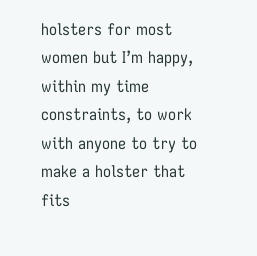holsters for most women but I’m happy, within my time constraints, to work with anyone to try to make a holster that fits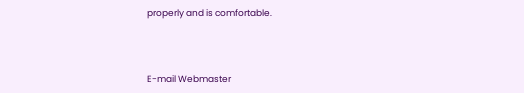properly and is comfortable.



E-mail Webmaster